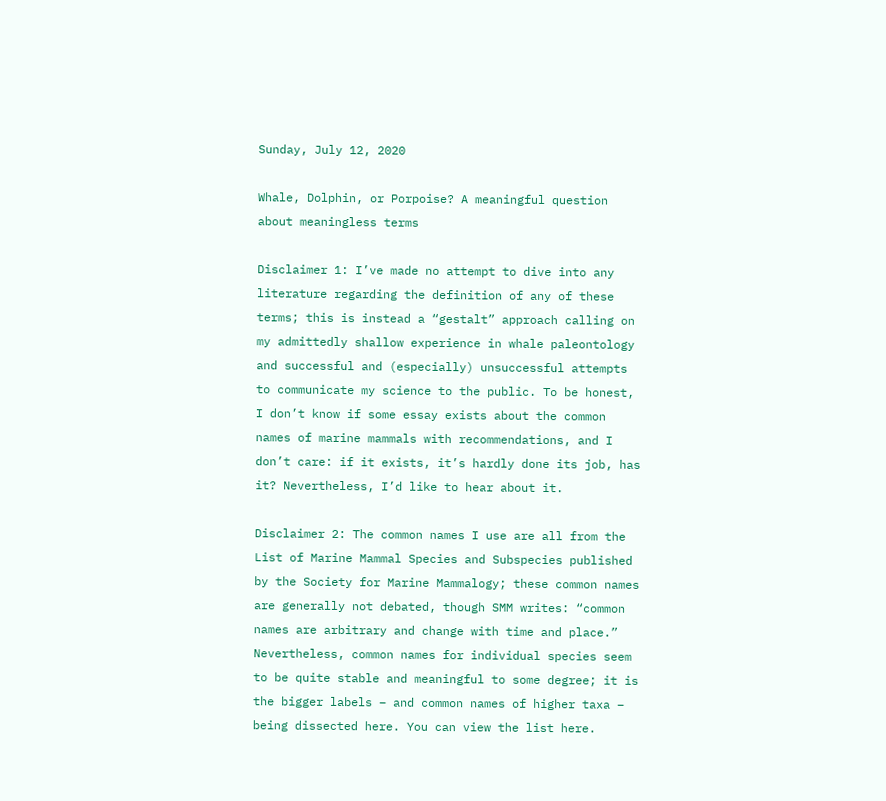Sunday, July 12, 2020

Whale, Dolphin, or Porpoise? A meaningful question about meaningless terms

Disclaimer 1: I’ve made no attempt to dive into any literature regarding the definition of any of these terms; this is instead a “gestalt” approach calling on my admittedly shallow experience in whale paleontology and successful and (especially) unsuccessful attempts to communicate my science to the public. To be honest, I don’t know if some essay exists about the common names of marine mammals with recommendations, and I don’t care: if it exists, it’s hardly done its job, has it? Nevertheless, I’d like to hear about it.

Disclaimer 2: The common names I use are all from the List of Marine Mammal Species and Subspecies published by the Society for Marine Mammalogy; these common names are generally not debated, though SMM writes: “common names are arbitrary and change with time and place.” Nevertheless, common names for individual species seem to be quite stable and meaningful to some degree; it is the bigger labels – and common names of higher taxa – being dissected here. You can view the list here.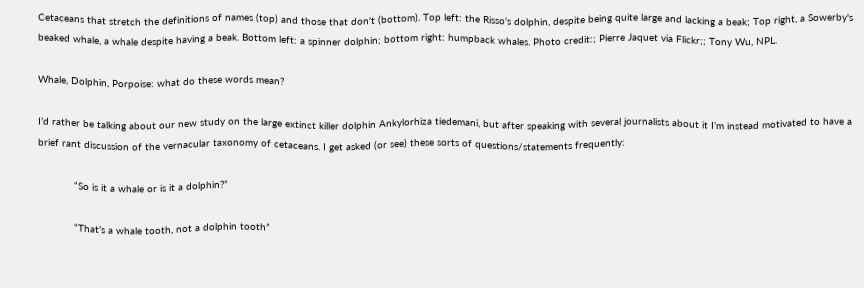Cetaceans that stretch the definitions of names (top) and those that don't (bottom). Top left: the Risso's dolphin, despite being quite large and lacking a beak; Top right, a Sowerby's beaked whale, a whale despite having a beak. Bottom left: a spinner dolphin; bottom right: humpback whales. Photo credit:; Pierre Jaquet via Flickr;; Tony Wu, NPL.

Whale, Dolphin, Porpoise: what do these words mean?

I’d rather be talking about our new study on the large extinct killer dolphin Ankylorhiza tiedemani, but after speaking with several journalists about it I’m instead motivated to have a brief rant discussion of the vernacular taxonomy of cetaceans. I get asked (or see) these sorts of questions/statements frequently:

            “So is it a whale or is it a dolphin?”

            “That’s a whale tooth, not a dolphin tooth”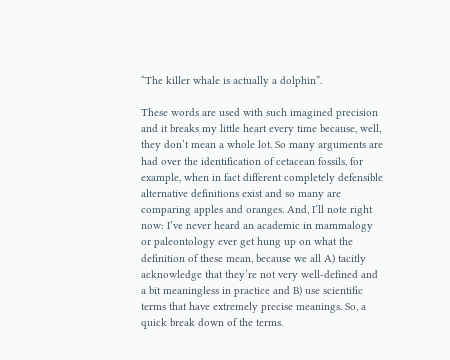“The killer whale is actually a dolphin”.

These words are used with such imagined precision and it breaks my little heart every time because, well, they don’t mean a whole lot. So many arguments are had over the identification of cetacean fossils, for example, when in fact different completely defensible alternative definitions exist and so many are comparing apples and oranges. And, I’ll note right now: I’ve never heard an academic in mammalogy or paleontology ever get hung up on what the definition of these mean, because we all A) tacitly acknowledge that they’re not very well-defined and a bit meaningless in practice and B) use scientific terms that have extremely precise meanings. So, a quick break down of the terms.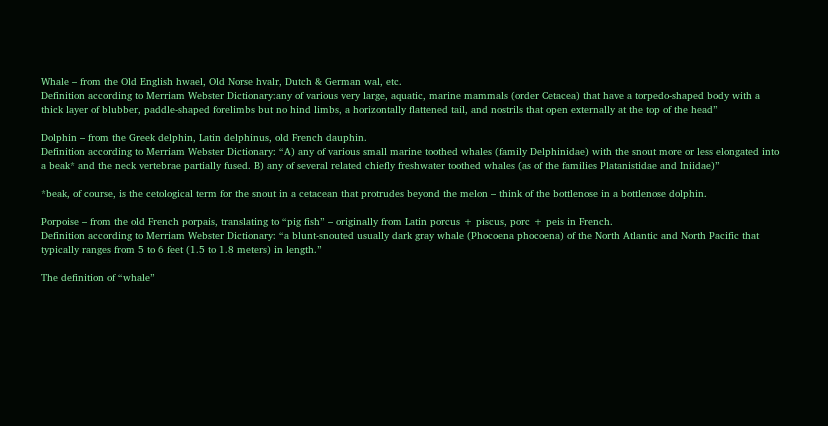Whale – from the Old English hwael, Old Norse hvalr, Dutch & German wal, etc.
Definition according to Merriam Webster Dictionary:any of various very large, aquatic, marine mammals (order Cetacea) that have a torpedo-shaped body with a thick layer of blubber, paddle-shaped forelimbs but no hind limbs, a horizontally flattened tail, and nostrils that open externally at the top of the head”

Dolphin – from the Greek delphin, Latin delphinus, old French dauphin.
Definition according to Merriam Webster Dictionary: “A) any of various small marine toothed whales (family Delphinidae) with the snout more or less elongated into a beak* and the neck vertebrae partially fused. B) any of several related chiefly freshwater toothed whales (as of the families Platanistidae and Iniidae)”

*beak, of course, is the cetological term for the snout in a cetacean that protrudes beyond the melon – think of the bottlenose in a bottlenose dolphin.

Porpoise – from the old French porpais, translating to “pig fish” – originally from Latin porcus + piscus, porc + peis in French.
Definition according to Merriam Webster Dictionary: “a blunt-snouted usually dark gray whale (Phocoena phocoena) of the North Atlantic and North Pacific that typically ranges from 5 to 6 feet (1.5 to 1.8 meters) in length.”

The definition of “whale”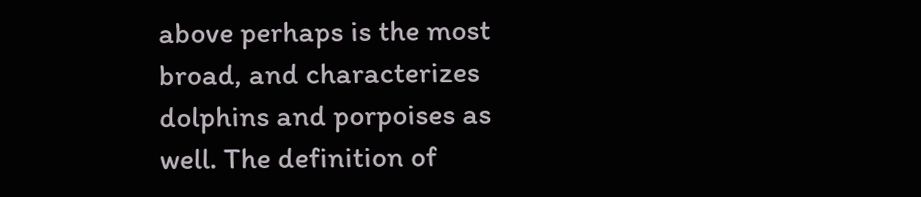above perhaps is the most broad, and characterizes dolphins and porpoises as well. The definition of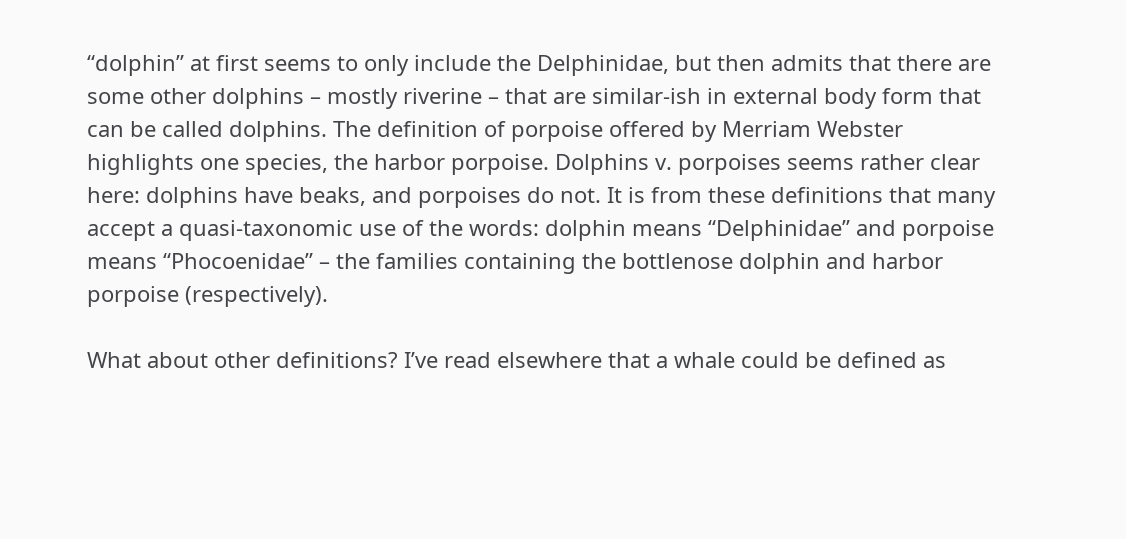“dolphin” at first seems to only include the Delphinidae, but then admits that there are some other dolphins – mostly riverine – that are similar-ish in external body form that can be called dolphins. The definition of porpoise offered by Merriam Webster highlights one species, the harbor porpoise. Dolphins v. porpoises seems rather clear here: dolphins have beaks, and porpoises do not. It is from these definitions that many accept a quasi-taxonomic use of the words: dolphin means “Delphinidae” and porpoise means “Phocoenidae” – the families containing the bottlenose dolphin and harbor porpoise (respectively).

What about other definitions? I’ve read elsewhere that a whale could be defined as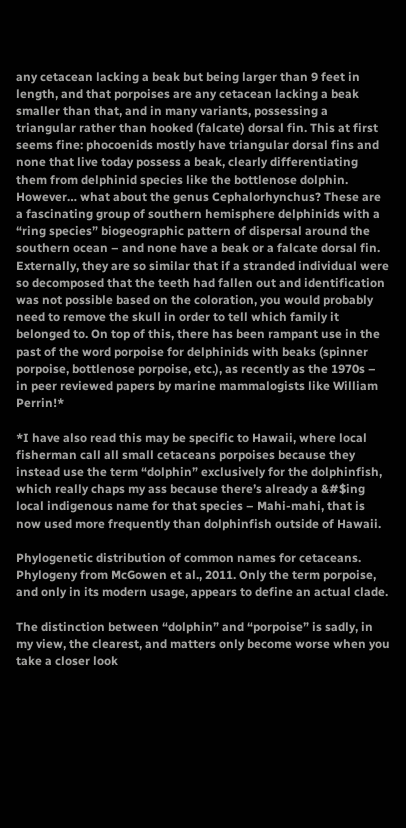any cetacean lacking a beak but being larger than 9 feet in length, and that porpoises are any cetacean lacking a beak smaller than that, and in many variants, possessing a triangular rather than hooked (falcate) dorsal fin. This at first seems fine: phocoenids mostly have triangular dorsal fins and none that live today possess a beak, clearly differentiating them from delphinid species like the bottlenose dolphin. However… what about the genus Cephalorhynchus? These are a fascinating group of southern hemisphere delphinids with a “ring species” biogeographic pattern of dispersal around the southern ocean – and none have a beak or a falcate dorsal fin. Externally, they are so similar that if a stranded individual were so decomposed that the teeth had fallen out and identification was not possible based on the coloration, you would probably need to remove the skull in order to tell which family it belonged to. On top of this, there has been rampant use in the past of the word porpoise for delphinids with beaks (spinner porpoise, bottlenose porpoise, etc.), as recently as the 1970s – in peer reviewed papers by marine mammalogists like William Perrin!*

*I have also read this may be specific to Hawaii, where local fisherman call all small cetaceans porpoises because they instead use the term “dolphin” exclusively for the dolphinfish, which really chaps my ass because there’s already a &#$ing local indigenous name for that species – Mahi-mahi, that is now used more frequently than dolphinfish outside of Hawaii.

Phylogenetic distribution of common names for cetaceans. Phylogeny from McGowen et al., 2011. Only the term porpoise, and only in its modern usage, appears to define an actual clade.

The distinction between “dolphin” and “porpoise” is sadly, in my view, the clearest, and matters only become worse when you take a closer look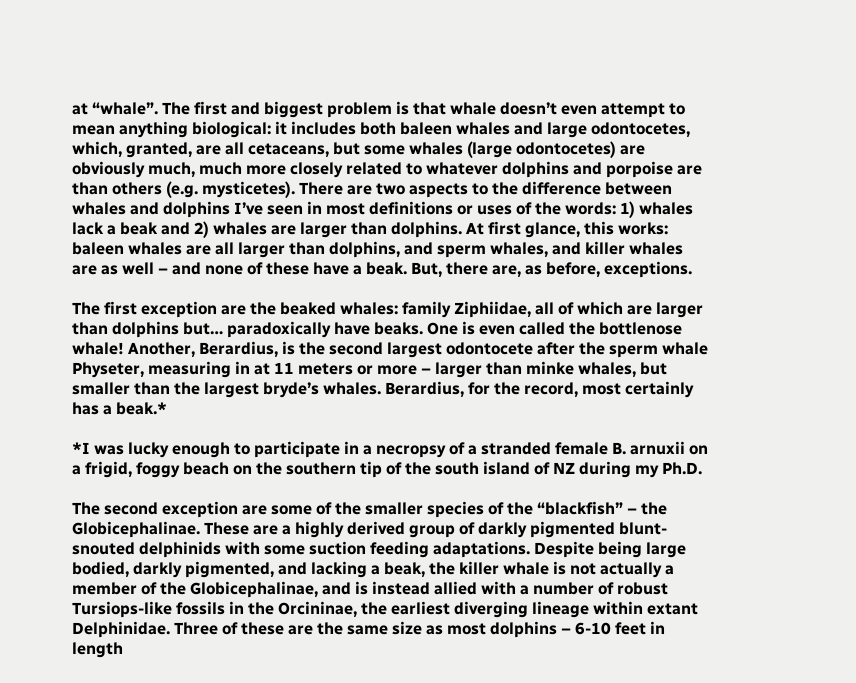at “whale”. The first and biggest problem is that whale doesn’t even attempt to mean anything biological: it includes both baleen whales and large odontocetes, which, granted, are all cetaceans, but some whales (large odontocetes) are obviously much, much more closely related to whatever dolphins and porpoise are than others (e.g. mysticetes). There are two aspects to the difference between whales and dolphins I’ve seen in most definitions or uses of the words: 1) whales lack a beak and 2) whales are larger than dolphins. At first glance, this works: baleen whales are all larger than dolphins, and sperm whales, and killer whales are as well – and none of these have a beak. But, there are, as before, exceptions.

The first exception are the beaked whales: family Ziphiidae, all of which are larger than dolphins but… paradoxically have beaks. One is even called the bottlenose whale! Another, Berardius, is the second largest odontocete after the sperm whale Physeter, measuring in at 11 meters or more – larger than minke whales, but smaller than the largest bryde’s whales. Berardius, for the record, most certainly has a beak.*

*I was lucky enough to participate in a necropsy of a stranded female B. arnuxii on a frigid, foggy beach on the southern tip of the south island of NZ during my Ph.D.

The second exception are some of the smaller species of the “blackfish” – the Globicephalinae. These are a highly derived group of darkly pigmented blunt-snouted delphinids with some suction feeding adaptations. Despite being large bodied, darkly pigmented, and lacking a beak, the killer whale is not actually a member of the Globicephalinae, and is instead allied with a number of robust Tursiops-like fossils in the Orcininae, the earliest diverging lineage within extant Delphinidae. Three of these are the same size as most dolphins – 6-10 feet in length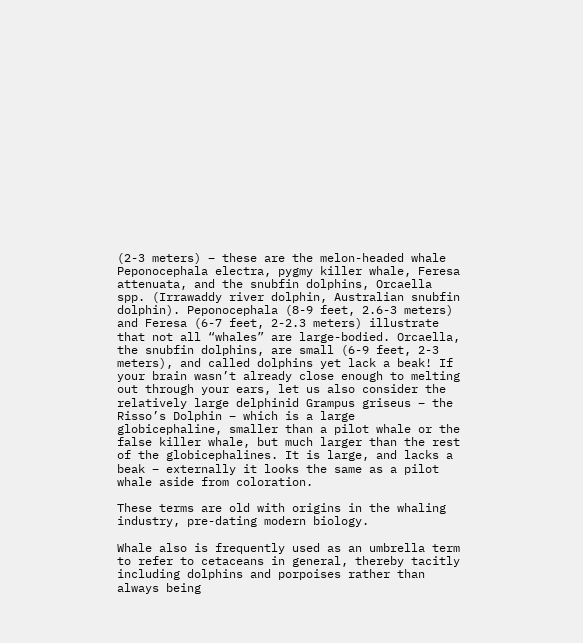(2-3 meters) – these are the melon-headed whale Peponocephala electra, pygmy killer whale, Feresa attenuata, and the snubfin dolphins, Orcaella spp. (Irrawaddy river dolphin, Australian snubfin dolphin). Peponocephala (8-9 feet, 2.6-3 meters) and Feresa (6-7 feet, 2-2.3 meters) illustrate that not all “whales” are large-bodied. Orcaella, the snubfin dolphins, are small (6-9 feet, 2-3 meters), and called dolphins yet lack a beak! If your brain wasn’t already close enough to melting out through your ears, let us also consider the relatively large delphinid Grampus griseus – the Risso’s Dolphin – which is a large globicephaline, smaller than a pilot whale or the false killer whale, but much larger than the rest of the globicephalines. It is large, and lacks a beak – externally it looks the same as a pilot whale aside from coloration.

These terms are old with origins in the whaling industry, pre-dating modern biology.

Whale also is frequently used as an umbrella term to refer to cetaceans in general, thereby tacitly including dolphins and porpoises rather than always being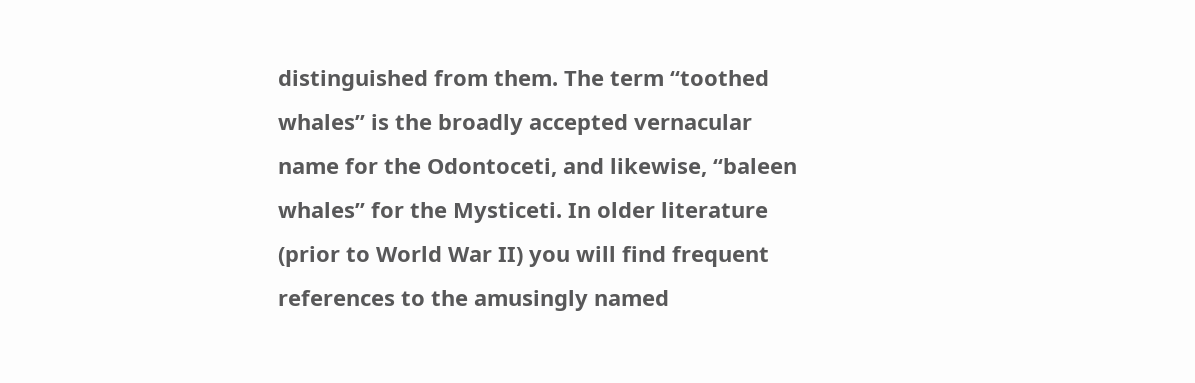distinguished from them. The term “toothed whales” is the broadly accepted vernacular name for the Odontoceti, and likewise, “baleen whales” for the Mysticeti. In older literature (prior to World War II) you will find frequent references to the amusingly named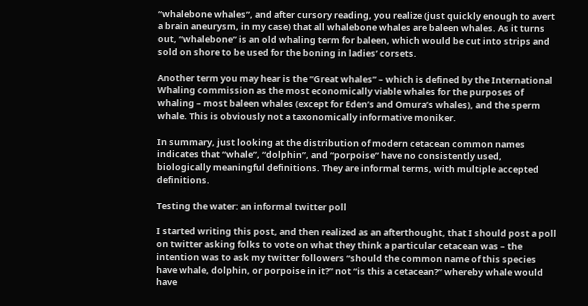“whalebone whales”, and after cursory reading, you realize (just quickly enough to avert a brain aneurysm, in my case) that all whalebone whales are baleen whales. As it turns out, “whalebone” is an old whaling term for baleen, which would be cut into strips and sold on shore to be used for the boning in ladies’ corsets.

Another term you may hear is the “Great whales” – which is defined by the International Whaling commission as the most economically viable whales for the purposes of whaling – most baleen whales (except for Eden’s and Omura’s whales), and the sperm whale. This is obviously not a taxonomically informative moniker.

In summary, just looking at the distribution of modern cetacean common names indicates that “whale”, “dolphin”, and “porpoise” have no consistently used, biologically meaningful definitions. They are informal terms, with multiple accepted definitions.

Testing the water: an informal twitter poll

I started writing this post, and then realized as an afterthought, that I should post a poll on twitter asking folks to vote on what they think a particular cetacean was – the intention was to ask my twitter followers “should the common name of this species have whale, dolphin, or porpoise in it?” not “is this a cetacean?” whereby whale would have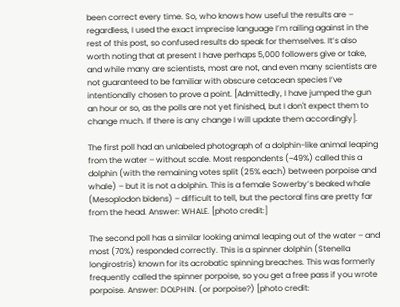been correct every time. So, who knows how useful the results are – regardless, I used the exact imprecise language I’m railing against in the rest of this post, so confused results do speak for themselves. It’s also worth noting that at present I have perhaps 5,000 followers give or take, and while many are scientists, most are not, and even many scientists are not guaranteed to be familiar with obscure cetacean species I’ve intentionally chosen to prove a point. [Admittedly, I have jumped the gun an hour or so, as the polls are not yet finished, but I don't expect them to change much. If there is any change I will update them accordingly].

The first poll had an unlabeled photograph of a dolphin-like animal leaping from the water – without scale. Most respondents (~49%) called this a dolphin (with the remaining votes split (25% each) between porpoise and whale) – but it is not a dolphin. This is a female Sowerby’s beaked whale (Mesoplodon bidens) – difficult to tell, but the pectoral fins are pretty far from the head. Answer: WHALE. [photo credit:]

The second poll has a similar looking animal leaping out of the water – and most (70%) responded correctly. This is a spinner dolphin (Stenella longirostris) known for its acrobatic spinning breaches. This was formerly frequently called the spinner porpoise, so you get a free pass if you wrote porpoise. Answer: DOLPHIN. (or porpoise?) [photo credit: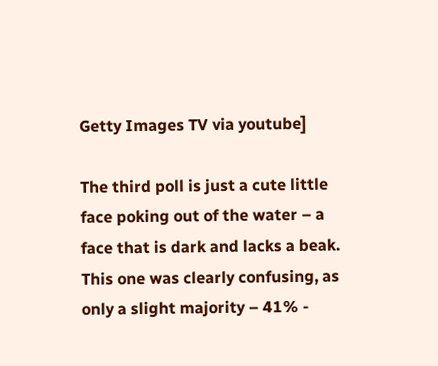Getty Images TV via youtube]

The third poll is just a cute little face poking out of the water – a face that is dark and lacks a beak. This one was clearly confusing, as only a slight majority – 41% -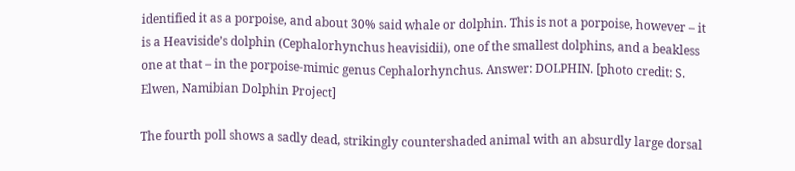identified it as a porpoise, and about 30% said whale or dolphin. This is not a porpoise, however – it is a Heaviside’s dolphin (Cephalorhynchus heavisidii), one of the smallest dolphins, and a beakless one at that – in the porpoise-mimic genus Cephalorhynchus. Answer: DOLPHIN. [photo credit: S. Elwen, Namibian Dolphin Project]

The fourth poll shows a sadly dead, strikingly countershaded animal with an absurdly large dorsal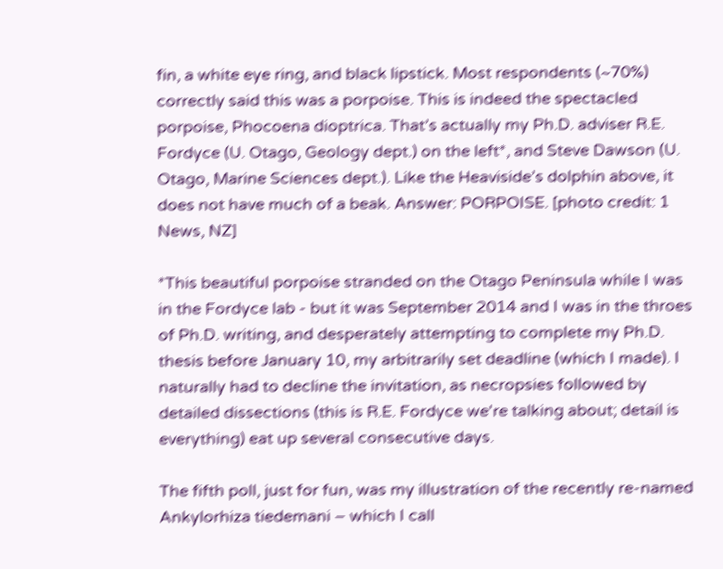fin, a white eye ring, and black lipstick. Most respondents (~70%) correctly said this was a porpoise. This is indeed the spectacled porpoise, Phocoena dioptrica. That’s actually my Ph.D. adviser R.E. Fordyce (U. Otago, Geology dept.) on the left*, and Steve Dawson (U. Otago, Marine Sciences dept.). Like the Heaviside’s dolphin above, it does not have much of a beak. Answer: PORPOISE. [photo credit: 1 News, NZ]

*This beautiful porpoise stranded on the Otago Peninsula while I was in the Fordyce lab - but it was September 2014 and I was in the throes of Ph.D. writing, and desperately attempting to complete my Ph.D. thesis before January 10, my arbitrarily set deadline (which I made). I naturally had to decline the invitation, as necropsies followed by detailed dissections (this is R.E. Fordyce we're talking about; detail is everything) eat up several consecutive days.

The fifth poll, just for fun, was my illustration of the recently re-named Ankylorhiza tiedemani – which I call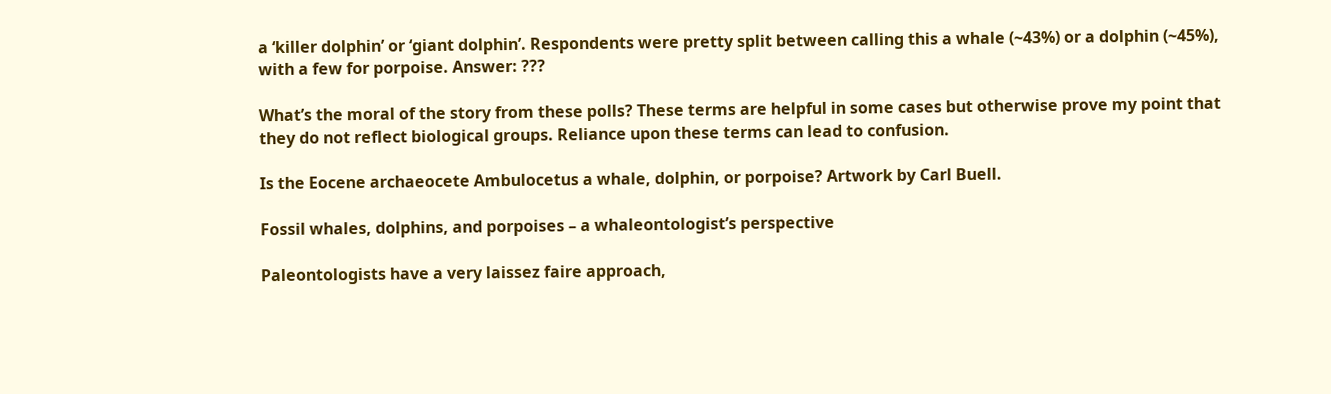a ‘killer dolphin’ or ‘giant dolphin’. Respondents were pretty split between calling this a whale (~43%) or a dolphin (~45%), with a few for porpoise. Answer: ???

What’s the moral of the story from these polls? These terms are helpful in some cases but otherwise prove my point that they do not reflect biological groups. Reliance upon these terms can lead to confusion.

Is the Eocene archaeocete Ambulocetus a whale, dolphin, or porpoise? Artwork by Carl Buell.

Fossil whales, dolphins, and porpoises – a whaleontologist’s perspective

Paleontologists have a very laissez faire approach,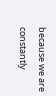because we are constantly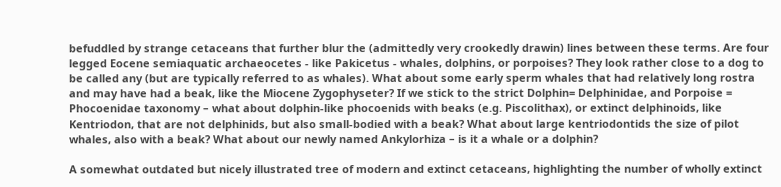befuddled by strange cetaceans that further blur the (admittedly very crookedly drawin) lines between these terms. Are four legged Eocene semiaquatic archaeocetes - like Pakicetus - whales, dolphins, or porpoises? They look rather close to a dog to be called any (but are typically referred to as whales). What about some early sperm whales that had relatively long rostra and may have had a beak, like the Miocene Zygophyseter? If we stick to the strict Dolphin= Delphinidae, and Porpoise = Phocoenidae taxonomy – what about dolphin-like phocoenids with beaks (e.g. Piscolithax), or extinct delphinoids, like Kentriodon, that are not delphinids, but also small-bodied with a beak? What about large kentriodontids the size of pilot whales, also with a beak? What about our newly named Ankylorhiza – is it a whale or a dolphin?

A somewhat outdated but nicely illustrated tree of modern and extinct cetaceans, highlighting the number of wholly extinct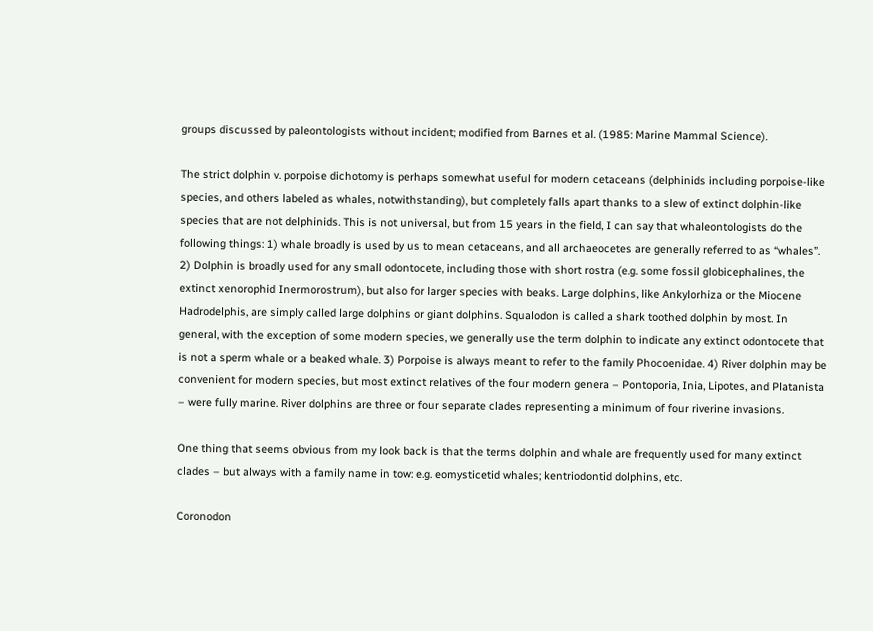groups discussed by paleontologists without incident; modified from Barnes et al. (1985: Marine Mammal Science).

The strict dolphin v. porpoise dichotomy is perhaps somewhat useful for modern cetaceans (delphinids including porpoise-like species, and others labeled as whales, notwithstanding), but completely falls apart thanks to a slew of extinct dolphin-like species that are not delphinids. This is not universal, but from 15 years in the field, I can say that whaleontologists do the following things: 1) whale broadly is used by us to mean cetaceans, and all archaeocetes are generally referred to as “whales”. 2) Dolphin is broadly used for any small odontocete, including those with short rostra (e.g. some fossil globicephalines, the extinct xenorophid Inermorostrum), but also for larger species with beaks. Large dolphins, like Ankylorhiza or the Miocene Hadrodelphis, are simply called large dolphins or giant dolphins. Squalodon is called a shark toothed dolphin by most. In general, with the exception of some modern species, we generally use the term dolphin to indicate any extinct odontocete that is not a sperm whale or a beaked whale. 3) Porpoise is always meant to refer to the family Phocoenidae. 4) River dolphin may be convenient for modern species, but most extinct relatives of the four modern genera – Pontoporia, Inia, Lipotes, and Platanista – were fully marine. River dolphins are three or four separate clades representing a minimum of four riverine invasions.

One thing that seems obvious from my look back is that the terms dolphin and whale are frequently used for many extinct clades – but always with a family name in tow: e.g. eomysticetid whales; kentriodontid dolphins, etc.

Coronodon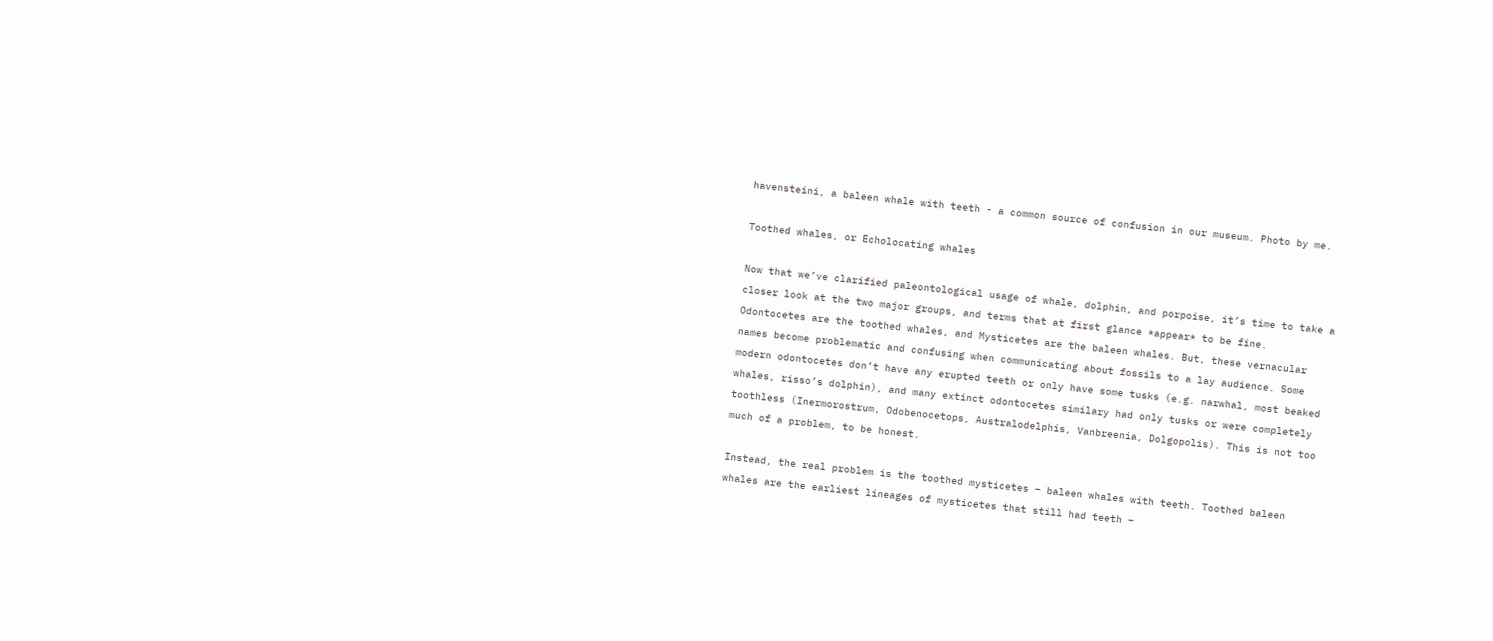havensteini, a baleen whale with teeth - a common source of confusion in our museum. Photo by me.

Toothed whales, or Echolocating whales

Now that we’ve clarified paleontological usage of whale, dolphin, and porpoise, it’s time to take a closer look at the two major groups, and terms that at first glance *appear* to be fine. Odontocetes are the toothed whales, and Mysticetes are the baleen whales. But, these vernacular names become problematic and confusing when communicating about fossils to a lay audience. Some modern odontocetes don’t have any erupted teeth or only have some tusks (e.g. narwhal, most beaked whales, risso’s dolphin), and many extinct odontocetes similary had only tusks or were completely toothless (Inermorostrum, Odobenocetops, Australodelphis, Vanbreenia, Dolgopolis). This is not too much of a problem, to be honest.

Instead, the real problem is the toothed mysticetes – baleen whales with teeth. Toothed baleen whales are the earliest lineages of mysticetes that still had teeth –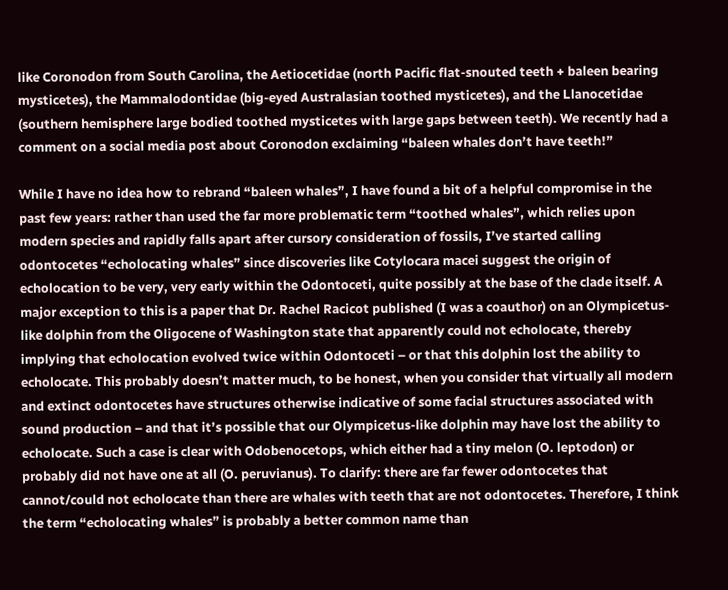like Coronodon from South Carolina, the Aetiocetidae (north Pacific flat-snouted teeth + baleen bearing mysticetes), the Mammalodontidae (big-eyed Australasian toothed mysticetes), and the Llanocetidae (southern hemisphere large bodied toothed mysticetes with large gaps between teeth). We recently had a comment on a social media post about Coronodon exclaiming “baleen whales don’t have teeth!”

While I have no idea how to rebrand “baleen whales”, I have found a bit of a helpful compromise in the past few years: rather than used the far more problematic term “toothed whales”, which relies upon modern species and rapidly falls apart after cursory consideration of fossils, I’ve started calling odontocetes “echolocating whales” since discoveries like Cotylocara macei suggest the origin of echolocation to be very, very early within the Odontoceti, quite possibly at the base of the clade itself. A major exception to this is a paper that Dr. Rachel Racicot published (I was a coauthor) on an Olympicetus-like dolphin from the Oligocene of Washington state that apparently could not echolocate, thereby implying that echolocation evolved twice within Odontoceti – or that this dolphin lost the ability to echolocate. This probably doesn’t matter much, to be honest, when you consider that virtually all modern and extinct odontocetes have structures otherwise indicative of some facial structures associated with sound production – and that it’s possible that our Olympicetus-like dolphin may have lost the ability to echolocate. Such a case is clear with Odobenocetops, which either had a tiny melon (O. leptodon) or probably did not have one at all (O. peruvianus). To clarify: there are far fewer odontocetes that cannot/could not echolocate than there are whales with teeth that are not odontocetes. Therefore, I think the term “echolocating whales” is probably a better common name than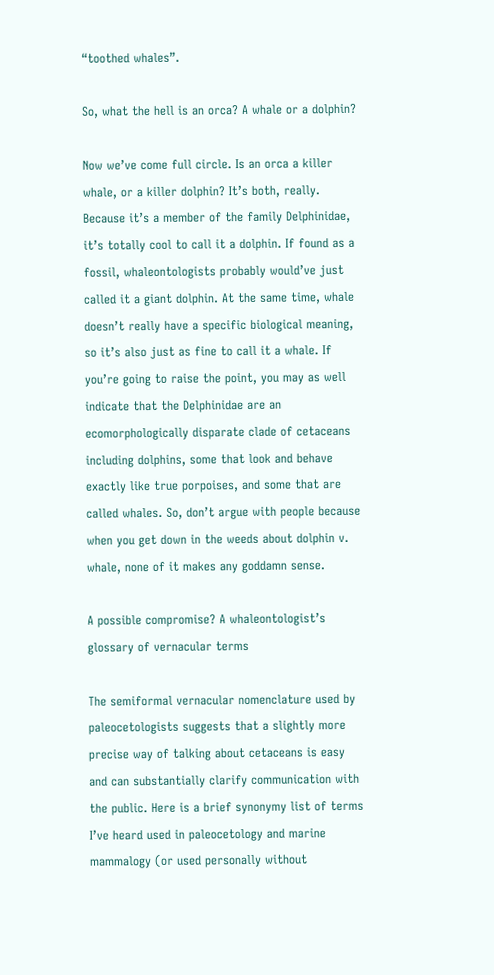“toothed whales”.

So, what the hell is an orca? A whale or a dolphin?

Now we’ve come full circle. Is an orca a killer whale, or a killer dolphin? It’s both, really. Because it’s a member of the family Delphinidae, it’s totally cool to call it a dolphin. If found as a fossil, whaleontologists probably would’ve just called it a giant dolphin. At the same time, whale doesn’t really have a specific biological meaning, so it’s also just as fine to call it a whale. If you’re going to raise the point, you may as well indicate that the Delphinidae are an ecomorphologically disparate clade of cetaceans including dolphins, some that look and behave exactly like true porpoises, and some that are called whales. So, don’t argue with people because when you get down in the weeds about dolphin v. whale, none of it makes any goddamn sense.

A possible compromise? A whaleontologist’s glossary of vernacular terms

The semiformal vernacular nomenclature used by paleocetologists suggests that a slightly more precise way of talking about cetaceans is easy and can substantially clarify communication with the public. Here is a brief synonymy list of terms I’ve heard used in paleocetology and marine mammalogy (or used personally without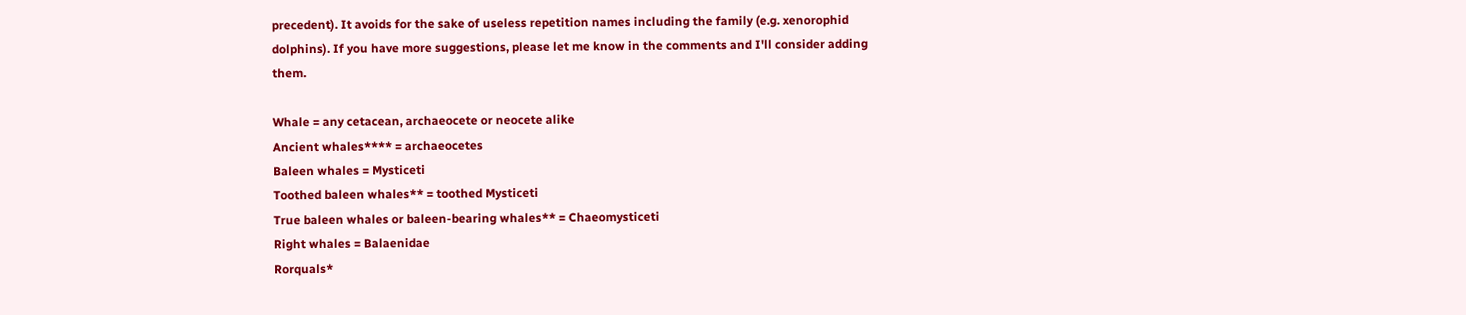precedent). It avoids for the sake of useless repetition names including the family (e.g. xenorophid dolphins). If you have more suggestions, please let me know in the comments and I'll consider adding them.

Whale = any cetacean, archaeocete or neocete alike
Ancient whales**** = archaeocetes
Baleen whales = Mysticeti
Toothed baleen whales** = toothed Mysticeti
True baleen whales or baleen-bearing whales** = Chaeomysticeti
Right whales = Balaenidae
Rorquals*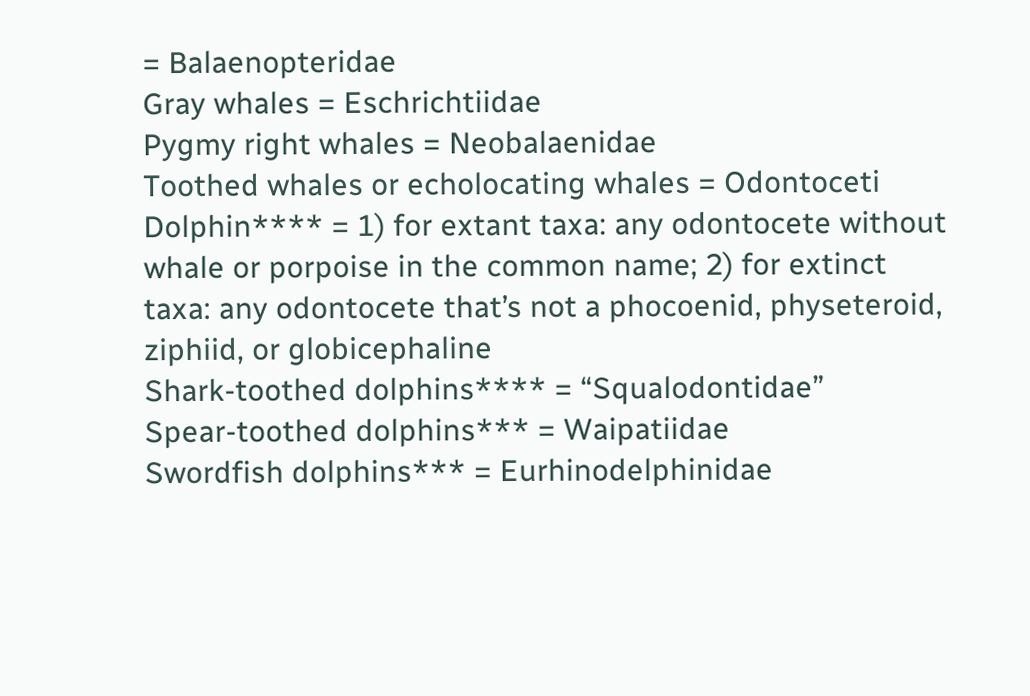= Balaenopteridae
Gray whales = Eschrichtiidae
Pygmy right whales = Neobalaenidae
Toothed whales or echolocating whales = Odontoceti
Dolphin**** = 1) for extant taxa: any odontocete without whale or porpoise in the common name; 2) for extinct taxa: any odontocete that’s not a phocoenid, physeteroid, ziphiid, or globicephaline
Shark-toothed dolphins**** = “Squalodontidae”
Spear-toothed dolphins*** = Waipatiidae
Swordfish dolphins*** = Eurhinodelphinidae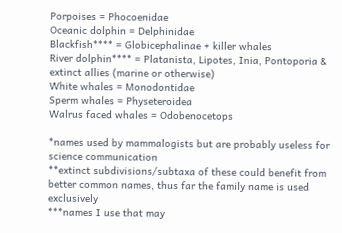Porpoises = Phocoenidae
Oceanic dolphin = Delphinidae
Blackfish**** = Globicephalinae + killer whales
River dolphin**** = Platanista, Lipotes, Inia, Pontoporia & extinct allies (marine or otherwise)
White whales = Monodontidae
Sperm whales = Physeteroidea
Walrus faced whales = Odobenocetops

*names used by mammalogists but are probably useless for science communication
**extinct subdivisions/subtaxa of these could benefit from better common names, thus far the family name is used exclusively
***names I use that may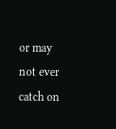or may not ever catch on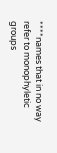****names that in no way refer to monophyletic groups